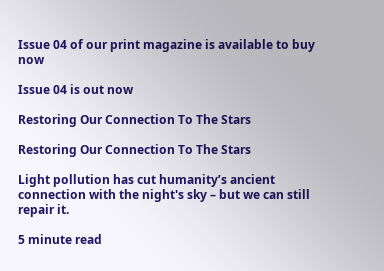Issue 04 of our print magazine is available to buy now

Issue 04 is out now

Restoring Our Connection To The Stars

Restoring Our Connection To The Stars

Light pollution has cut humanity’s ancient connection with the night's sky – but we can still repair it.

5 minute read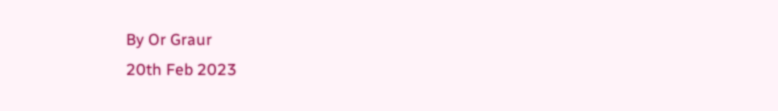By Or Graur
20th Feb 2023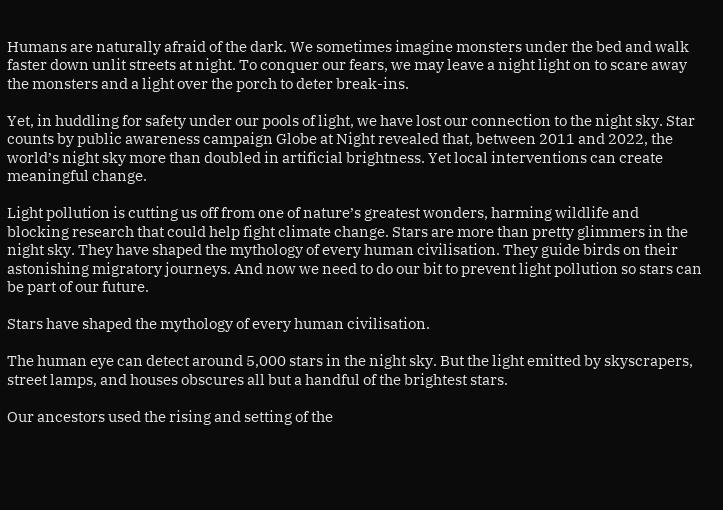Humans are naturally afraid of the dark. We sometimes imagine monsters under the bed and walk faster down unlit streets at night. To conquer our fears, we may leave a night light on to scare away the monsters and a light over the porch to deter break-ins.

Yet, in huddling for safety under our pools of light, we have lost our connection to the night sky. Star counts by public awareness campaign Globe at Night revealed that, between 2011 and 2022, the world’s night sky more than doubled in artificial brightness. Yet local interventions can create meaningful change.

Light pollution is cutting us off from one of nature’s greatest wonders, harming wildlife and blocking research that could help fight climate change. Stars are more than pretty glimmers in the night sky. They have shaped the mythology of every human civilisation. They guide birds on their astonishing migratory journeys. And now we need to do our bit to prevent light pollution so stars can be part of our future.

Stars have shaped the mythology of every human civilisation.

The human eye can detect around 5,000 stars in the night sky. But the light emitted by skyscrapers, street lamps, and houses obscures all but a handful of the brightest stars.

Our ancestors used the rising and setting of the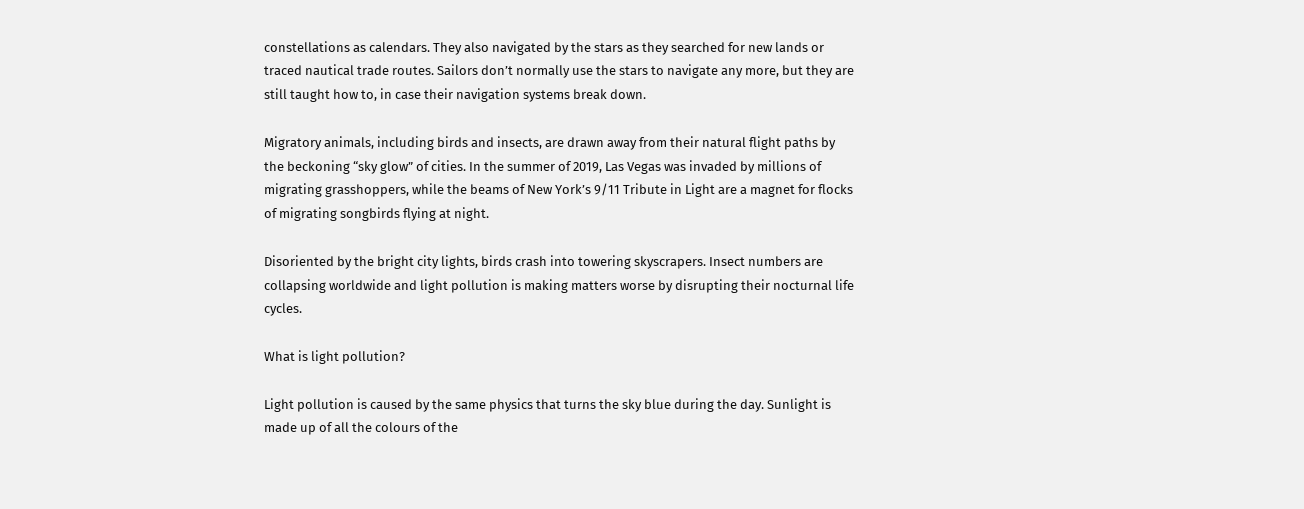constellations as calendars. They also navigated by the stars as they searched for new lands or traced nautical trade routes. Sailors don’t normally use the stars to navigate any more, but they are still taught how to, in case their navigation systems break down.

Migratory animals, including birds and insects, are drawn away from their natural flight paths by the beckoning “sky glow” of cities. In the summer of 2019, Las Vegas was invaded by millions of migrating grasshoppers, while the beams of New York’s 9/11 Tribute in Light are a magnet for flocks of migrating songbirds flying at night.

Disoriented by the bright city lights, birds crash into towering skyscrapers. Insect numbers are collapsing worldwide and light pollution is making matters worse by disrupting their nocturnal life cycles.

What is light pollution?

Light pollution is caused by the same physics that turns the sky blue during the day. Sunlight is made up of all the colours of the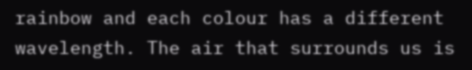rainbow and each colour has a different wavelength. The air that surrounds us is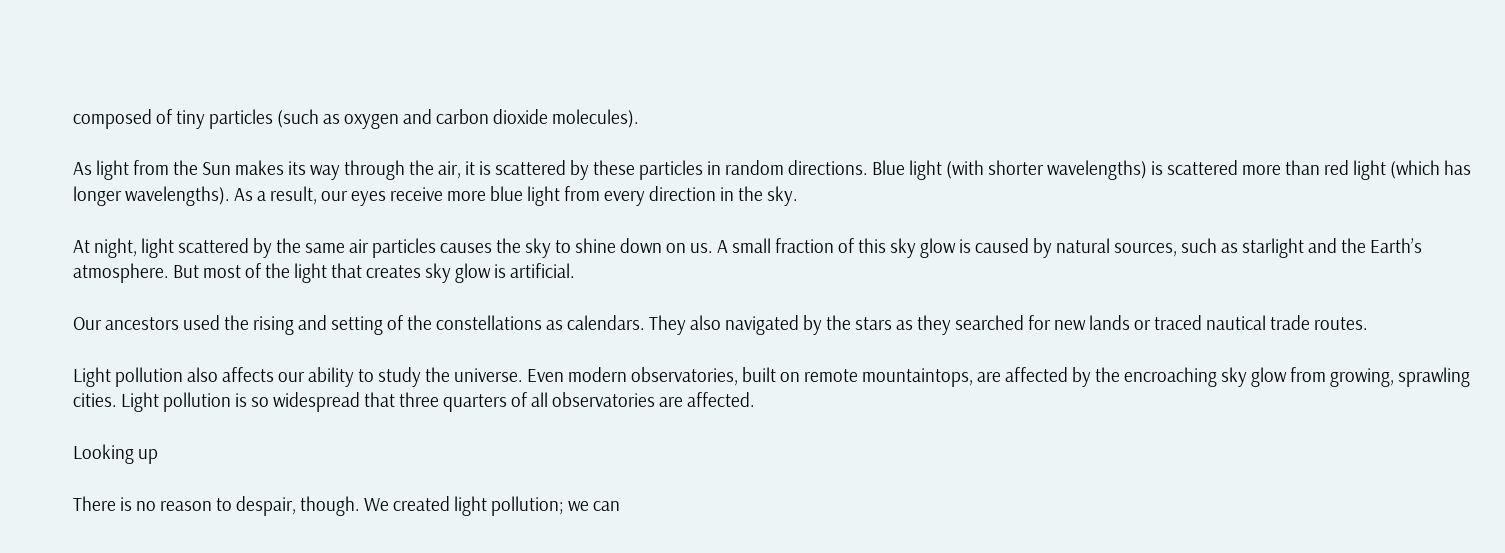composed of tiny particles (such as oxygen and carbon dioxide molecules).

As light from the Sun makes its way through the air, it is scattered by these particles in random directions. Blue light (with shorter wavelengths) is scattered more than red light (which has longer wavelengths). As a result, our eyes receive more blue light from every direction in the sky.

At night, light scattered by the same air particles causes the sky to shine down on us. A small fraction of this sky glow is caused by natural sources, such as starlight and the Earth’s atmosphere. But most of the light that creates sky glow is artificial.

Our ancestors used the rising and setting of the constellations as calendars. They also navigated by the stars as they searched for new lands or traced nautical trade routes.

Light pollution also affects our ability to study the universe. Even modern observatories, built on remote mountaintops, are affected by the encroaching sky glow from growing, sprawling cities. Light pollution is so widespread that three quarters of all observatories are affected.

Looking up

There is no reason to despair, though. We created light pollution; we can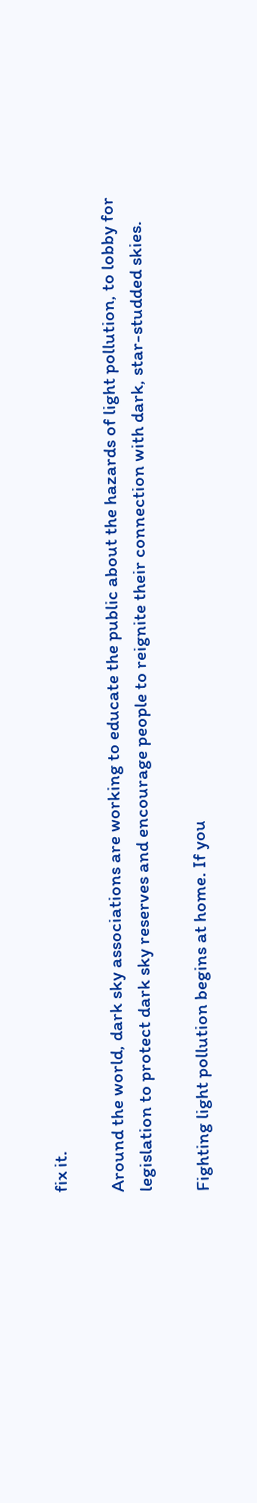fix it.

Around the world, dark sky associations are working to educate the public about the hazards of light pollution, to lobby for legislation to protect dark sky reserves and encourage people to reignite their connection with dark, star-studded skies.

Fighting light pollution begins at home. If you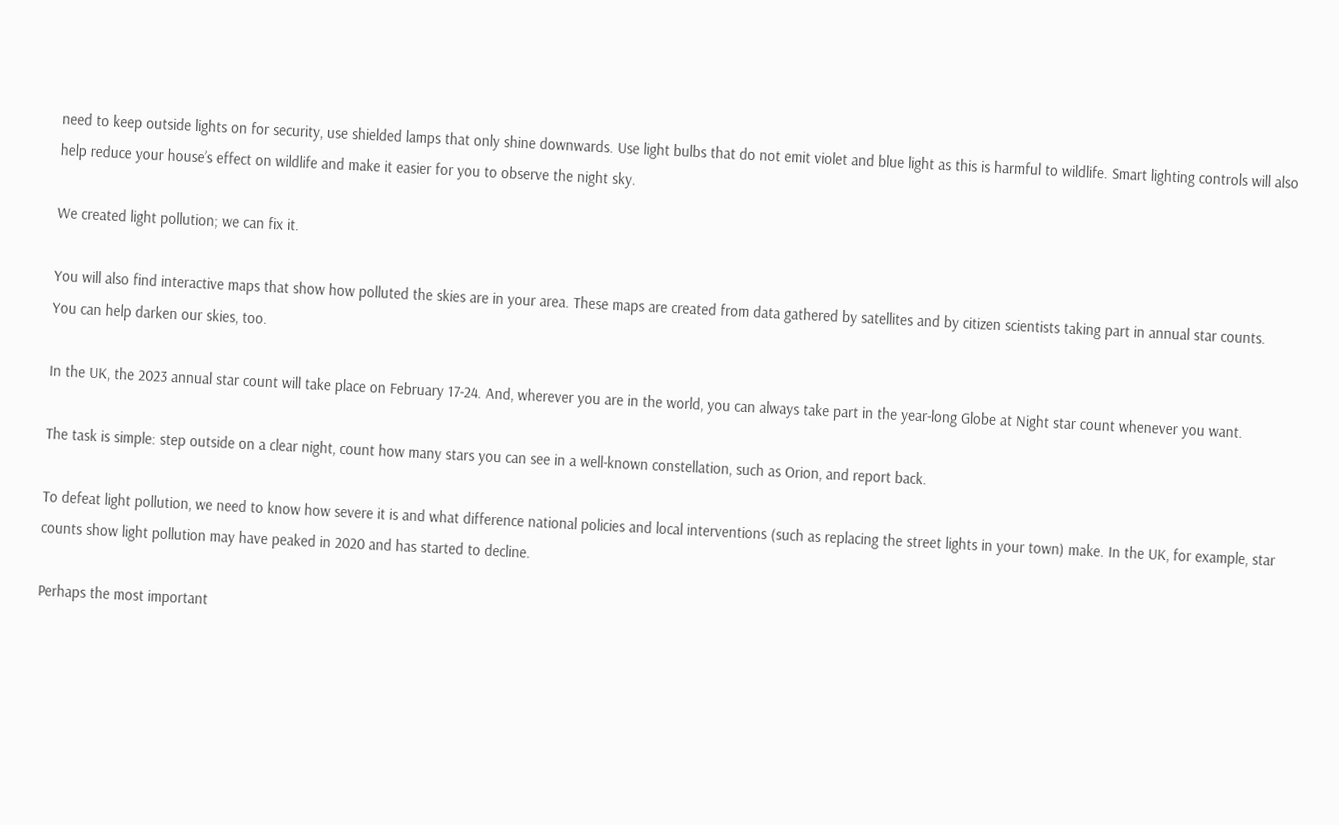need to keep outside lights on for security, use shielded lamps that only shine downwards. Use light bulbs that do not emit violet and blue light as this is harmful to wildlife. Smart lighting controls will also help reduce your house’s effect on wildlife and make it easier for you to observe the night sky.

We created light pollution; we can fix it.

You will also find interactive maps that show how polluted the skies are in your area. These maps are created from data gathered by satellites and by citizen scientists taking part in annual star counts. You can help darken our skies, too.

In the UK, the 2023 annual star count will take place on February 17-24. And, wherever you are in the world, you can always take part in the year-long Globe at Night star count whenever you want.

The task is simple: step outside on a clear night, count how many stars you can see in a well-known constellation, such as Orion, and report back.

To defeat light pollution, we need to know how severe it is and what difference national policies and local interventions (such as replacing the street lights in your town) make. In the UK, for example, star counts show light pollution may have peaked in 2020 and has started to decline.

Perhaps the most important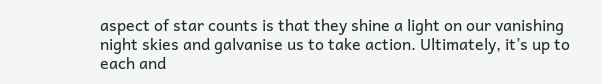aspect of star counts is that they shine a light on our vanishing night skies and galvanise us to take action. Ultimately, it’s up to each and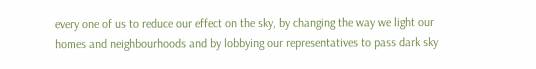every one of us to reduce our effect on the sky, by changing the way we light our homes and neighbourhoods and by lobbying our representatives to pass dark sky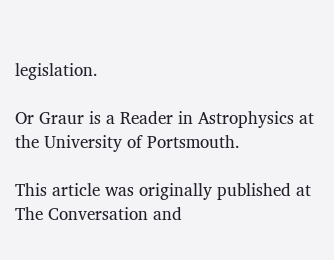legislation.

Or Graur is a Reader in Astrophysics at the University of Portsmouth.

This article was originally published at The Conversation and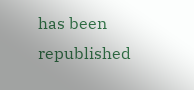has been republished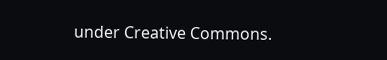under Creative Commons.